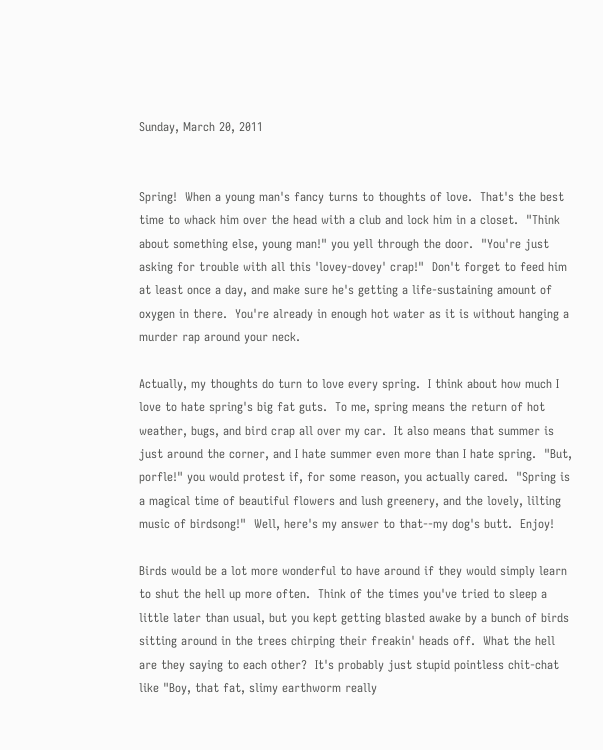Sunday, March 20, 2011


Spring!  When a young man's fancy turns to thoughts of love.  That's the best time to whack him over the head with a club and lock him in a closet.  "Think about something else, young man!" you yell through the door.  "You're just asking for trouble with all this 'lovey-dovey' crap!"  Don't forget to feed him at least once a day, and make sure he's getting a life-sustaining amount of oxygen in there.  You're already in enough hot water as it is without hanging a murder rap around your neck.

Actually, my thoughts do turn to love every spring.  I think about how much I love to hate spring's big fat guts.  To me, spring means the return of hot weather, bugs, and bird crap all over my car.  It also means that summer is just around the corner, and I hate summer even more than I hate spring.  "But, porfle!" you would protest if, for some reason, you actually cared.  "Spring is a magical time of beautiful flowers and lush greenery, and the lovely, lilting music of birdsong!"  Well, here's my answer to that--my dog's butt.  Enjoy!

Birds would be a lot more wonderful to have around if they would simply learn to shut the hell up more often.  Think of the times you've tried to sleep a little later than usual, but you kept getting blasted awake by a bunch of birds sitting around in the trees chirping their freakin' heads off.  What the hell are they saying to each other?  It's probably just stupid pointless chit-chat like "Boy, that fat, slimy earthworm really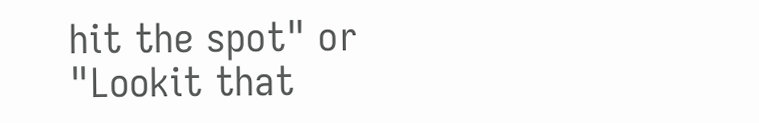hit the spot" or "Lookit that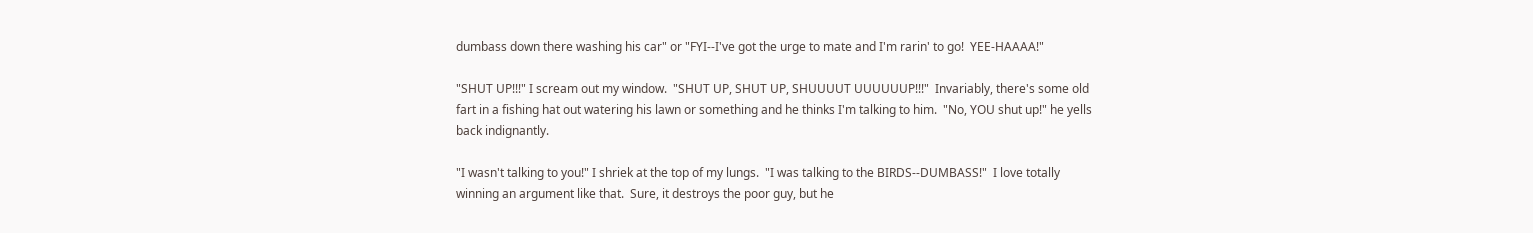dumbass down there washing his car" or "FYI--I've got the urge to mate and I'm rarin' to go!  YEE-HAAAA!"

"SHUT UP!!!" I scream out my window.  "SHUT UP, SHUT UP, SHUUUUT UUUUUUP!!!"  Invariably, there's some old fart in a fishing hat out watering his lawn or something and he thinks I'm talking to him.  "No, YOU shut up!" he yells back indignantly.

"I wasn't talking to you!" I shriek at the top of my lungs.  "I was talking to the BIRDS--DUMBASS!"  I love totally winning an argument like that.  Sure, it destroys the poor guy, but he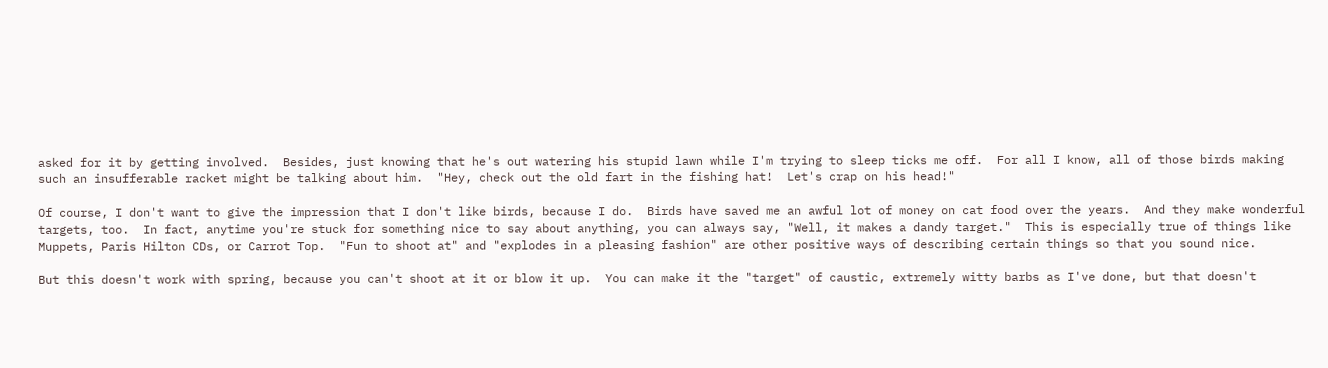asked for it by getting involved.  Besides, just knowing that he's out watering his stupid lawn while I'm trying to sleep ticks me off.  For all I know, all of those birds making such an insufferable racket might be talking about him.  "Hey, check out the old fart in the fishing hat!  Let's crap on his head!"

Of course, I don't want to give the impression that I don't like birds, because I do.  Birds have saved me an awful lot of money on cat food over the years.  And they make wonderful targets, too.  In fact, anytime you're stuck for something nice to say about anything, you can always say, "Well, it makes a dandy target."  This is especially true of things like Muppets, Paris Hilton CDs, or Carrot Top.  "Fun to shoot at" and "explodes in a pleasing fashion" are other positive ways of describing certain things so that you sound nice.

But this doesn't work with spring, because you can't shoot at it or blow it up.  You can make it the "target" of caustic, extremely witty barbs as I've done, but that doesn't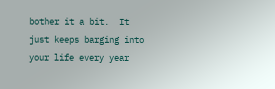bother it a bit.  It just keeps barging into your life every year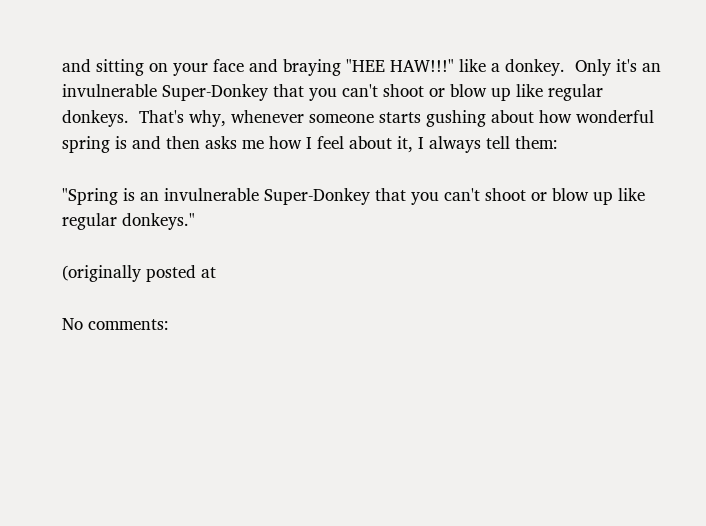and sitting on your face and braying "HEE HAW!!!" like a donkey.  Only it's an invulnerable Super-Donkey that you can't shoot or blow up like regular donkeys.  That's why, whenever someone starts gushing about how wonderful spring is and then asks me how I feel about it, I always tell them:

"Spring is an invulnerable Super-Donkey that you can't shoot or blow up like regular donkeys."

(originally posted at

No comments: